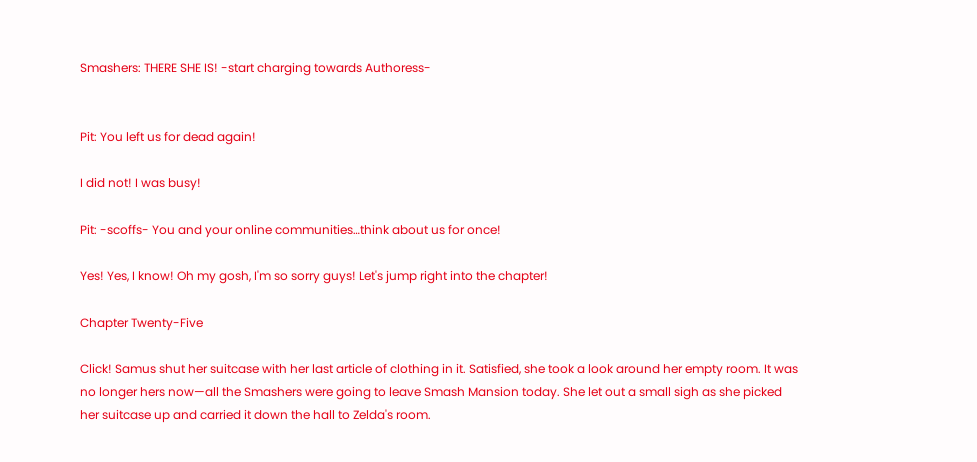Smashers: THERE SHE IS! -start charging towards Authoress-


Pit: You left us for dead again!

I did not! I was busy!

Pit: -scoffs- You and your online communities…think about us for once!

Yes! Yes, I know! Oh my gosh, I'm so sorry guys! Let's jump right into the chapter!

Chapter Twenty-Five

Click! Samus shut her suitcase with her last article of clothing in it. Satisfied, she took a look around her empty room. It was no longer hers now—all the Smashers were going to leave Smash Mansion today. She let out a small sigh as she picked her suitcase up and carried it down the hall to Zelda's room.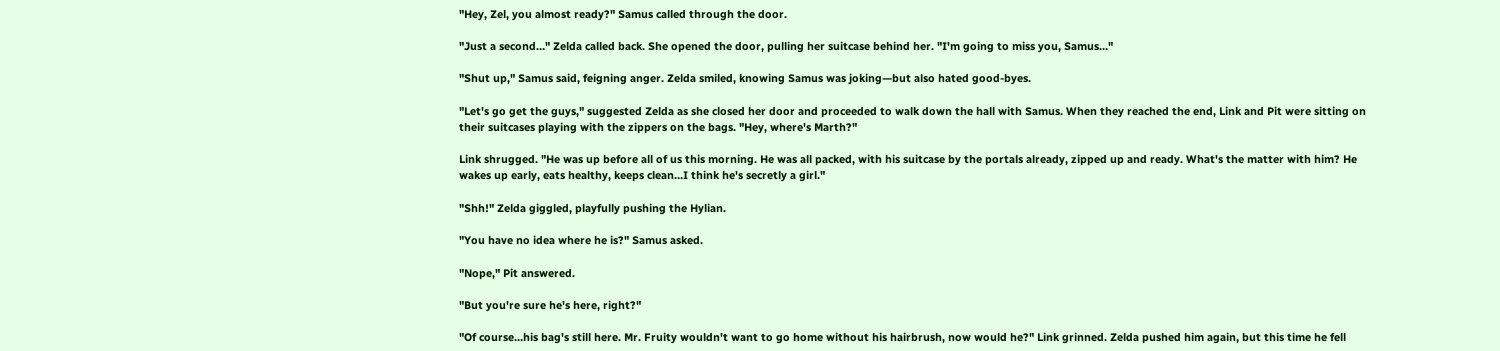"Hey, Zel, you almost ready?" Samus called through the door.

"Just a second…" Zelda called back. She opened the door, pulling her suitcase behind her. "I'm going to miss you, Samus…"

"Shut up," Samus said, feigning anger. Zelda smiled, knowing Samus was joking—but also hated good-byes.

"Let's go get the guys," suggested Zelda as she closed her door and proceeded to walk down the hall with Samus. When they reached the end, Link and Pit were sitting on their suitcases playing with the zippers on the bags. "Hey, where's Marth?"

Link shrugged. "He was up before all of us this morning. He was all packed, with his suitcase by the portals already, zipped up and ready. What's the matter with him? He wakes up early, eats healthy, keeps clean…I think he's secretly a girl."

"Shh!" Zelda giggled, playfully pushing the Hylian.

"You have no idea where he is?" Samus asked.

"Nope," Pit answered.

"But you're sure he's here, right?"

"Of course…his bag's still here. Mr. Fruity wouldn't want to go home without his hairbrush, now would he?" Link grinned. Zelda pushed him again, but this time he fell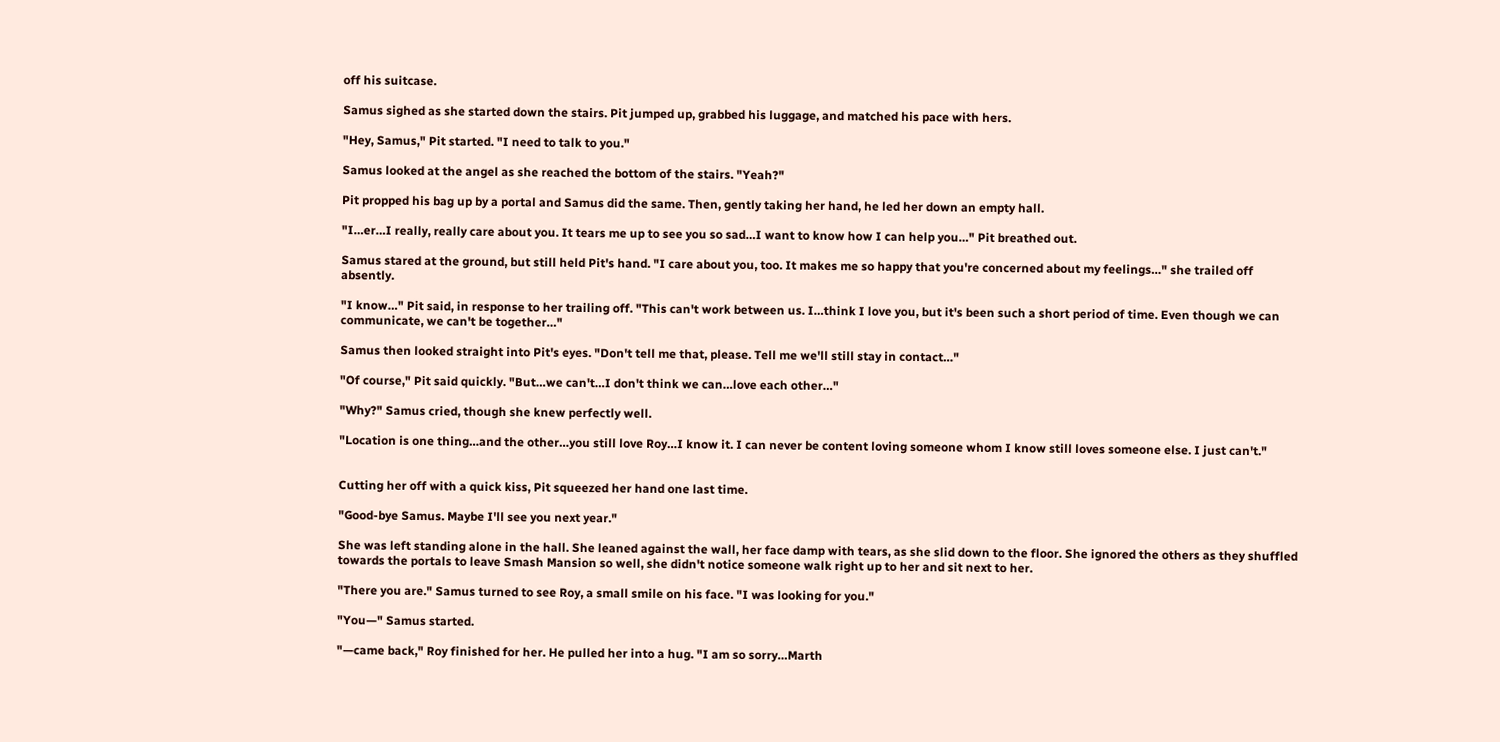off his suitcase.

Samus sighed as she started down the stairs. Pit jumped up, grabbed his luggage, and matched his pace with hers.

"Hey, Samus," Pit started. "I need to talk to you."

Samus looked at the angel as she reached the bottom of the stairs. "Yeah?"

Pit propped his bag up by a portal and Samus did the same. Then, gently taking her hand, he led her down an empty hall.

"I…er…I really, really care about you. It tears me up to see you so sad…I want to know how I can help you…" Pit breathed out.

Samus stared at the ground, but still held Pit's hand. "I care about you, too. It makes me so happy that you're concerned about my feelings…" she trailed off absently.

"I know…" Pit said, in response to her trailing off. "This can't work between us. I…think I love you, but it's been such a short period of time. Even though we can communicate, we can't be together…"

Samus then looked straight into Pit's eyes. "Don't tell me that, please. Tell me we'll still stay in contact…"

"Of course," Pit said quickly. "But…we can't…I don't think we can…love each other…"

"Why?" Samus cried, though she knew perfectly well.

"Location is one thing…and the other…you still love Roy…I know it. I can never be content loving someone whom I know still loves someone else. I just can't."


Cutting her off with a quick kiss, Pit squeezed her hand one last time.

"Good-bye Samus. Maybe I'll see you next year."

She was left standing alone in the hall. She leaned against the wall, her face damp with tears, as she slid down to the floor. She ignored the others as they shuffled towards the portals to leave Smash Mansion so well, she didn't notice someone walk right up to her and sit next to her.

"There you are." Samus turned to see Roy, a small smile on his face. "I was looking for you."

"You—" Samus started.

"—came back," Roy finished for her. He pulled her into a hug. "I am so sorry…Marth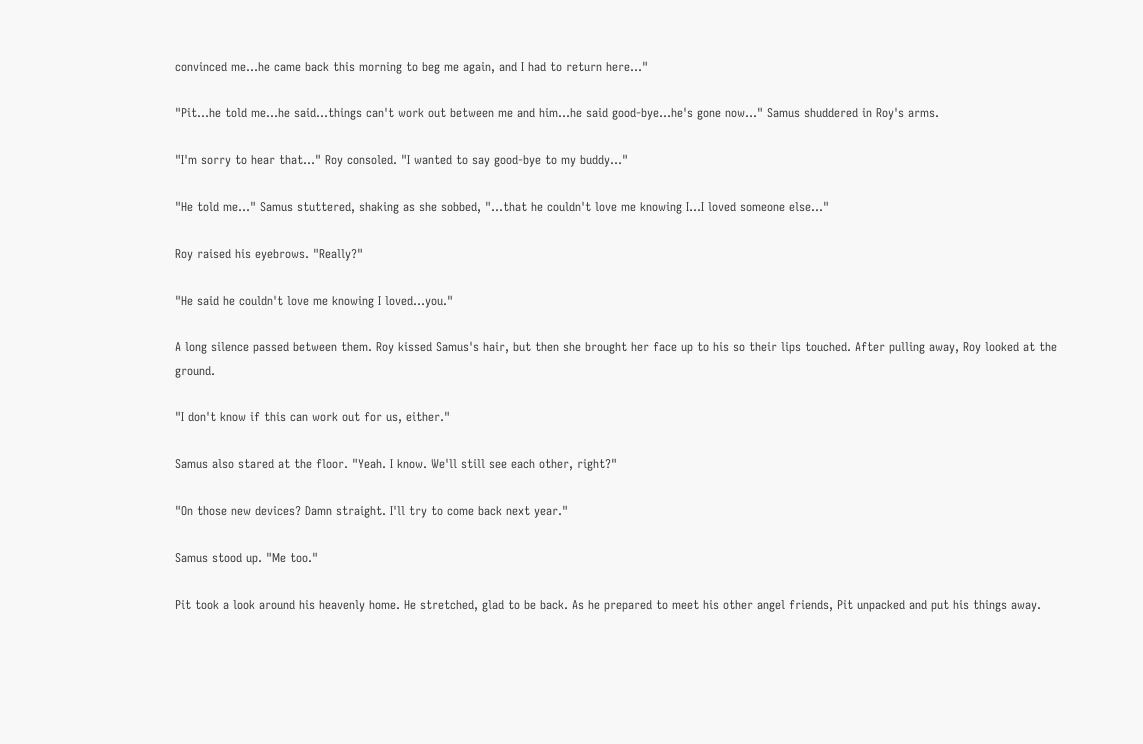convinced me…he came back this morning to beg me again, and I had to return here…"

"Pit…he told me…he said…things can't work out between me and him…he said good-bye…he's gone now…" Samus shuddered in Roy's arms.

"I'm sorry to hear that…" Roy consoled. "I wanted to say good-bye to my buddy…"

"He told me…" Samus stuttered, shaking as she sobbed, "…that he couldn't love me knowing I…I loved someone else…"

Roy raised his eyebrows. "Really?"

"He said he couldn't love me knowing I loved…you."

A long silence passed between them. Roy kissed Samus's hair, but then she brought her face up to his so their lips touched. After pulling away, Roy looked at the ground.

"I don't know if this can work out for us, either."

Samus also stared at the floor. "Yeah. I know. We'll still see each other, right?"

"On those new devices? Damn straight. I'll try to come back next year."

Samus stood up. "Me too."

Pit took a look around his heavenly home. He stretched, glad to be back. As he prepared to meet his other angel friends, Pit unpacked and put his things away.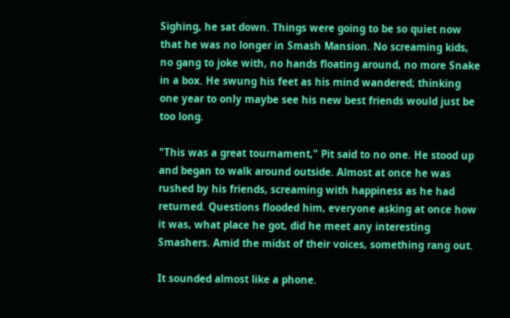Sighing, he sat down. Things were going to be so quiet now that he was no longer in Smash Mansion. No screaming kids, no gang to joke with, no hands floating around, no more Snake in a box. He swung his feet as his mind wandered; thinking one year to only maybe see his new best friends would just be too long.

"This was a great tournament," Pit said to no one. He stood up and began to walk around outside. Almost at once he was rushed by his friends, screaming with happiness as he had returned. Questions flooded him, everyone asking at once how it was, what place he got, did he meet any interesting Smashers. Amid the midst of their voices, something rang out.

It sounded almost like a phone.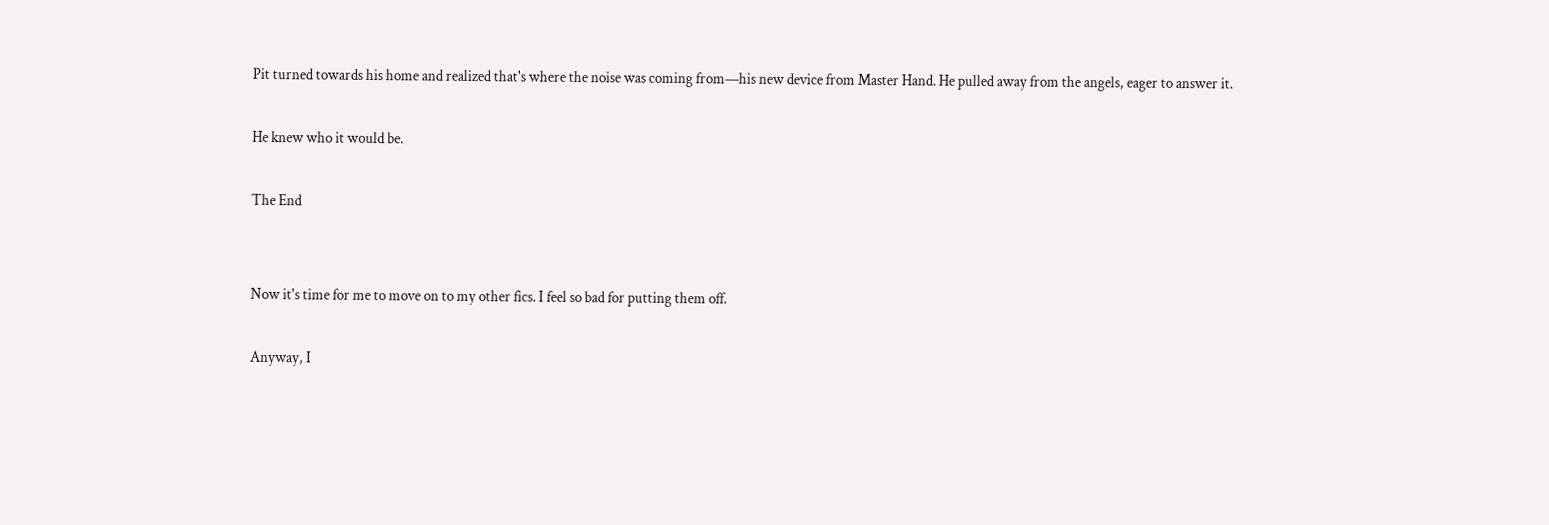Pit turned towards his home and realized that's where the noise was coming from—his new device from Master Hand. He pulled away from the angels, eager to answer it.

He knew who it would be.

The End


Now it's time for me to move on to my other fics. I feel so bad for putting them off.

Anyway, I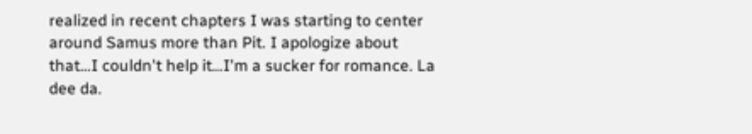realized in recent chapters I was starting to center around Samus more than Pit. I apologize about that…I couldn't help it…I'm a sucker for romance. La dee da.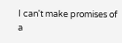I can't make promises of a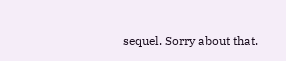sequel. Sorry about that.